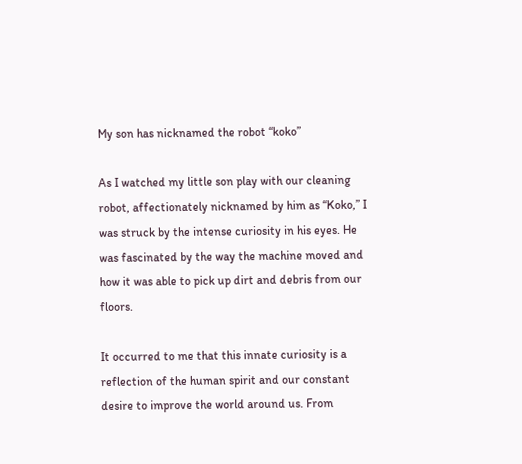My son has nicknamed the robot “koko”

As I watched my little son play with our cleaning robot, affectionately nicknamed by him as “Koko,” I was struck by the intense curiosity in his eyes. He was fascinated by the way the machine moved and how it was able to pick up dirt and debris from our floors.

It occurred to me that this innate curiosity is a reflection of the human spirit and our constant desire to improve the world around us. From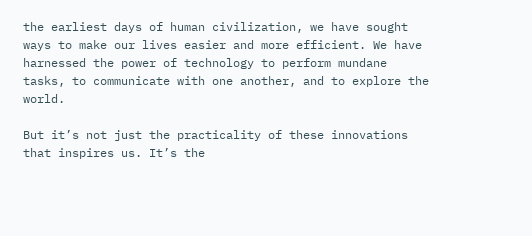the earliest days of human civilization, we have sought ways to make our lives easier and more efficient. We have harnessed the power of technology to perform mundane tasks, to communicate with one another, and to explore the world.

But it’s not just the practicality of these innovations that inspires us. It’s the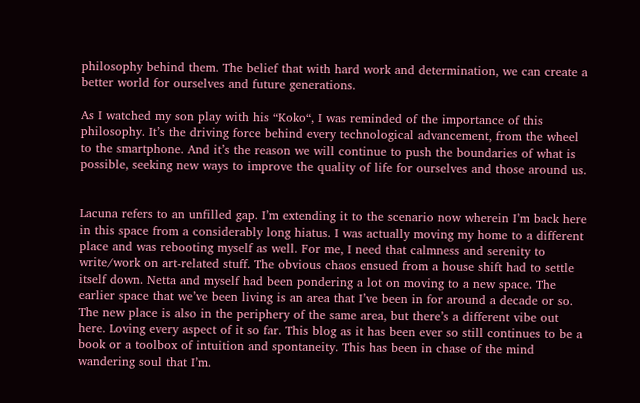philosophy behind them. The belief that with hard work and determination, we can create a better world for ourselves and future generations.

As I watched my son play with his “Koko“, I was reminded of the importance of this philosophy. It’s the driving force behind every technological advancement, from the wheel to the smartphone. And it’s the reason we will continue to push the boundaries of what is possible, seeking new ways to improve the quality of life for ourselves and those around us.


Lacuna refers to an unfilled gap. I’m extending it to the scenario now wherein I’m back here in this space from a considerably long hiatus. I was actually moving my home to a different place and was rebooting myself as well. For me, I need that calmness and serenity to write/work on art-related stuff. The obvious chaos ensued from a house shift had to settle itself down. Netta and myself had been pondering a lot on moving to a new space. The earlier space that we’ve been living is an area that I’ve been in for around a decade or so. The new place is also in the periphery of the same area, but there’s a different vibe out here. Loving every aspect of it so far. This blog as it has been ever so still continues to be a book or a toolbox of intuition and spontaneity. This has been in chase of the mind wandering soul that I’m.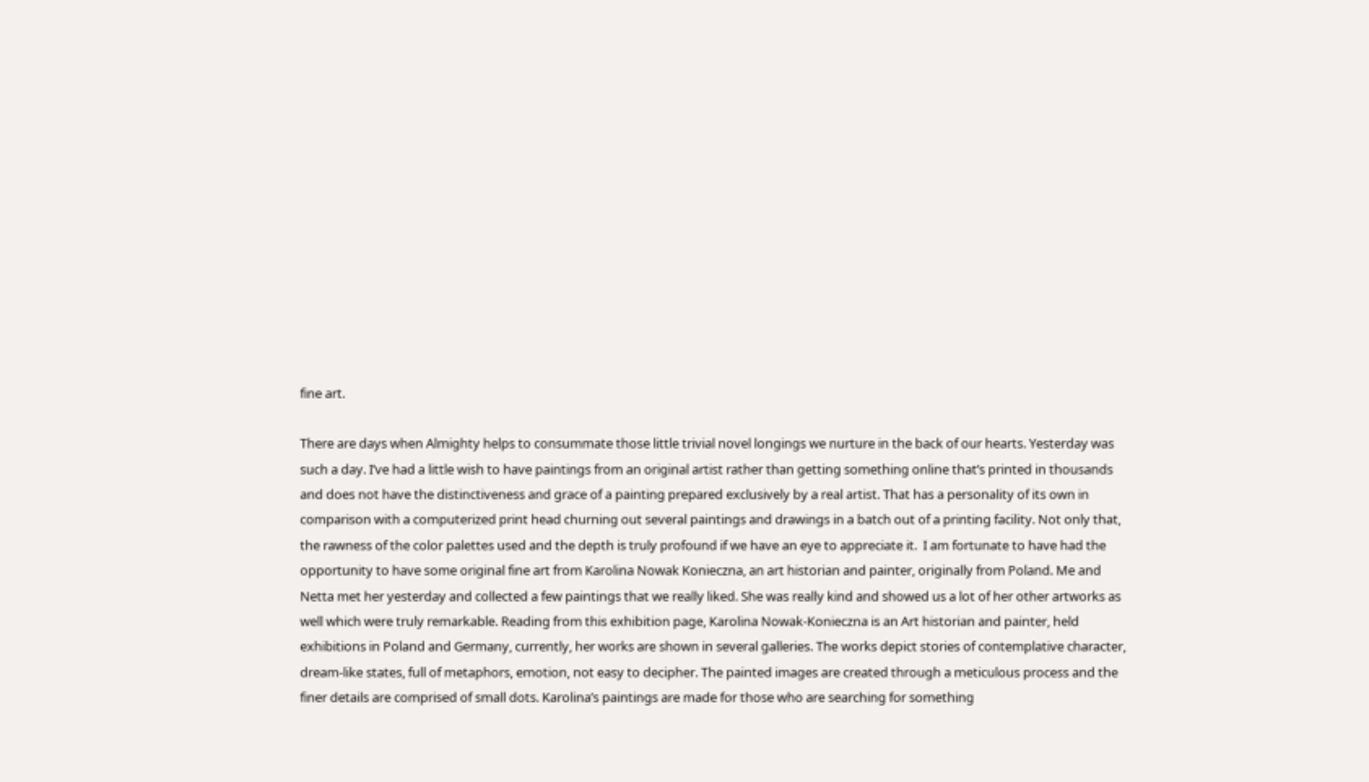fine art.

There are days when Almighty helps to consummate those little trivial novel longings we nurture in the back of our hearts. Yesterday was such a day. I’ve had a little wish to have paintings from an original artist rather than getting something online that’s printed in thousands and does not have the distinctiveness and grace of a painting prepared exclusively by a real artist. That has a personality of its own in comparison with a computerized print head churning out several paintings and drawings in a batch out of a printing facility. Not only that, the rawness of the color palettes used and the depth is truly profound if we have an eye to appreciate it.  I am fortunate to have had the opportunity to have some original fine art from Karolina Nowak Konieczna, an art historian and painter, originally from Poland. Me and Netta met her yesterday and collected a few paintings that we really liked. She was really kind and showed us a lot of her other artworks as well which were truly remarkable. Reading from this exhibition page, Karolina Nowak-Konieczna is an Art historian and painter, held exhibitions in Poland and Germany, currently, her works are shown in several galleries. The works depict stories of contemplative character, dream-like states, full of metaphors, emotion, not easy to decipher. The painted images are created through a meticulous process and the finer details are comprised of small dots. Karolina’s paintings are made for those who are searching for something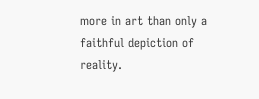more in art than only a faithful depiction of reality.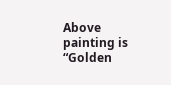Above painting is “Golden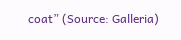coat” (Source: Galleria)